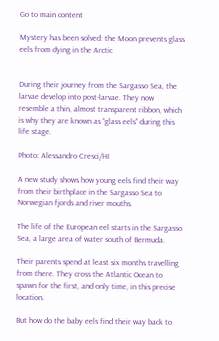Go to main content

Mystery has been solved: the Moon prevents glass eels from dying in the Arctic


During their journey from the Sargasso Sea, the larvae develop into post-larvae. They now resemble a thin, almost transparent ribbon, which is why they are known as “glass eels” during this life stage.

Photo: Alessandro Cresci/HI

A new study shows how young eels find their way from their birthplace in the Sargasso Sea to Norwegian fjords and river mouths.

The life of the European eel starts in the Sargasso Sea, a large area of water south of Bermuda.

Their parents spend at least six months travelling from there. They cross the Atlantic Ocean to spawn for the first, and only time, in this precise location.

But how do the baby eels find their way back to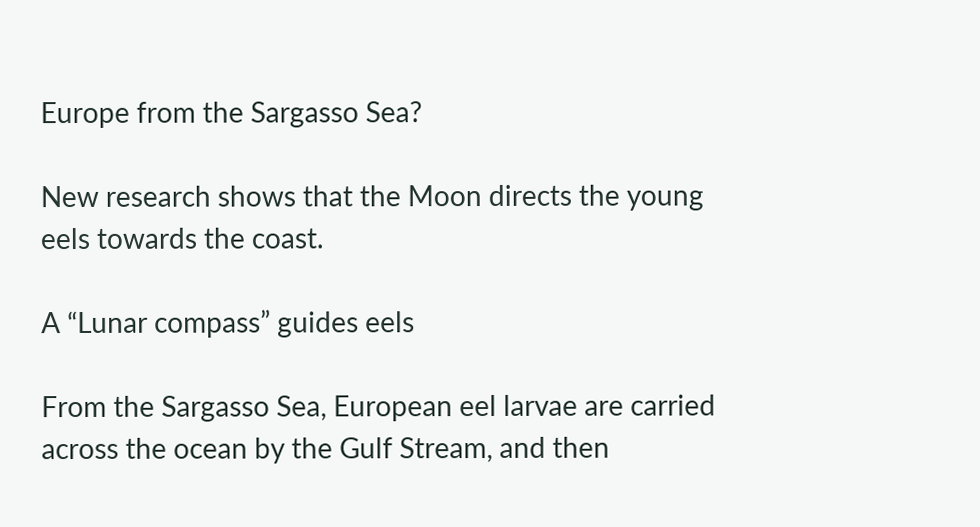Europe from the Sargasso Sea?

New research shows that the Moon directs the young eels towards the coast.

A “Lunar compass” guides eels

From the Sargasso Sea, European eel larvae are carried across the ocean by the Gulf Stream, and then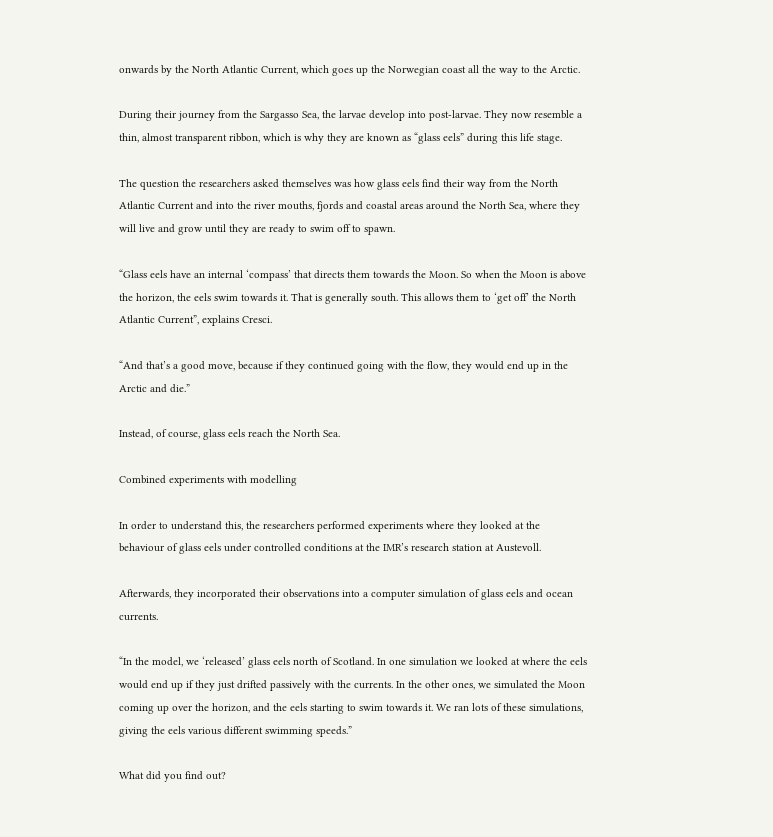onwards by the North Atlantic Current, which goes up the Norwegian coast all the way to the Arctic.

During their journey from the Sargasso Sea, the larvae develop into post-larvae. They now resemble a thin, almost transparent ribbon, which is why they are known as “glass eels” during this life stage.

The question the researchers asked themselves was how glass eels find their way from the North Atlantic Current and into the river mouths, fjords and coastal areas around the North Sea, where they will live and grow until they are ready to swim off to spawn.

“Glass eels have an internal ‘compass’ that directs them towards the Moon. So when the Moon is above the horizon, the eels swim towards it. That is generally south. This allows them to ‘get off’ the North Atlantic Current”, explains Cresci.

“And that’s a good move, because if they continued going with the flow, they would end up in the Arctic and die.”

Instead, of course, glass eels reach the North Sea.

Combined experiments with modelling

In order to understand this, the researchers performed experiments where they looked at the behaviour of glass eels under controlled conditions at the IMR’s research station at Austevoll.

Afterwards, they incorporated their observations into a computer simulation of glass eels and ocean currents.

“In the model, we ‘released’ glass eels north of Scotland. In one simulation we looked at where the eels would end up if they just drifted passively with the currents. In the other ones, we simulated the Moon coming up over the horizon, and the eels starting to swim towards it. We ran lots of these simulations, giving the eels various different swimming speeds.”

What did you find out?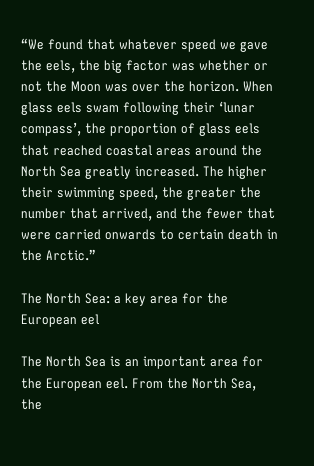“We found that whatever speed we gave the eels, the big factor was whether or not the Moon was over the horizon. When glass eels swam following their ‘lunar compass’, the proportion of glass eels that reached coastal areas around the North Sea greatly increased. The higher their swimming speed, the greater the number that arrived, and the fewer that were carried onwards to certain death in the Arctic.”

The North Sea: a key area for the European eel

The North Sea is an important area for the European eel. From the North Sea, the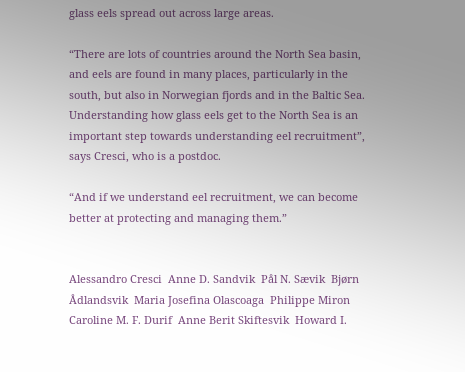glass eels spread out across large areas.

“There are lots of countries around the North Sea basin, and eels are found in many places, particularly in the south, but also in Norwegian fjords and in the Baltic Sea. Understanding how glass eels get to the North Sea is an important step towards understanding eel recruitment”, says Cresci, who is a postdoc.

“And if we understand eel recruitment, we can become better at protecting and managing them.”


Alessandro Cresci  Anne D. Sandvik  Pål N. Sævik  Bjørn Ådlandsvik  Maria Josefina Olascoaga  Philippe Miron  Caroline M. F. Durif  Anne Berit Skiftesvik  Howard I.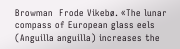Browman  Frode Vikebø. «The lunar compass of European glass eels (Anguilla anguilla) increases the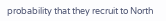probability that they recruit to North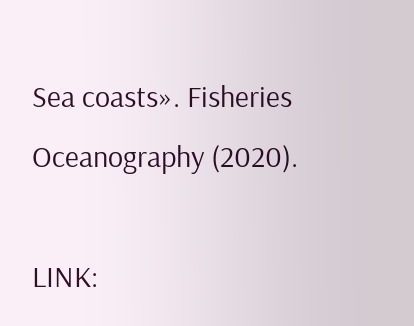Sea coasts». Fisheries Oceanography (2020).

LINK: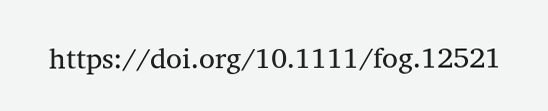https://doi.org/10.1111/fog.12521